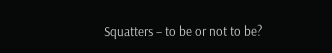Squatters – to be or not to be?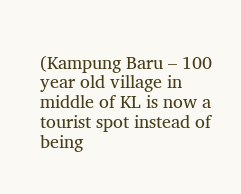(Kampung Baru – 100 year old village in middle of KL is now a tourist spot instead of being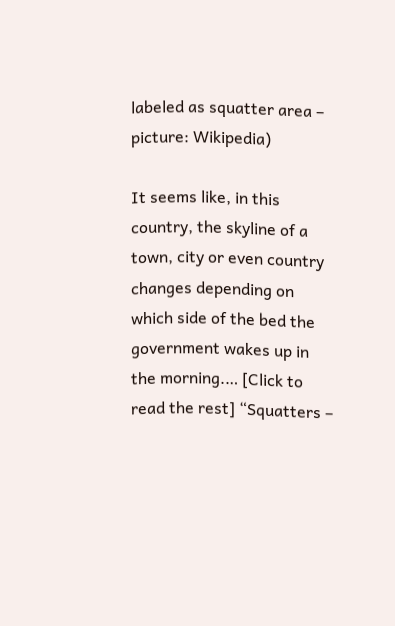labeled as squatter area – picture: Wikipedia)

It seems like, in this country, the skyline of a town, city or even country changes depending on which side of the bed the government wakes up in the morning.… [Click to read the rest] “Squatters –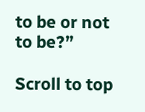to be or not to be?”

Scroll to top